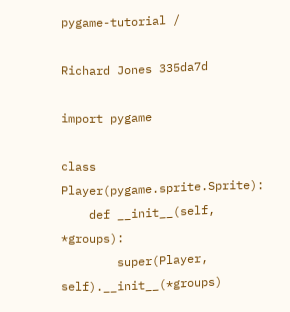pygame-tutorial /

Richard Jones 335da7d

import pygame

class Player(pygame.sprite.Sprite):
    def __init__(self, *groups):
        super(Player, self).__init__(*groups)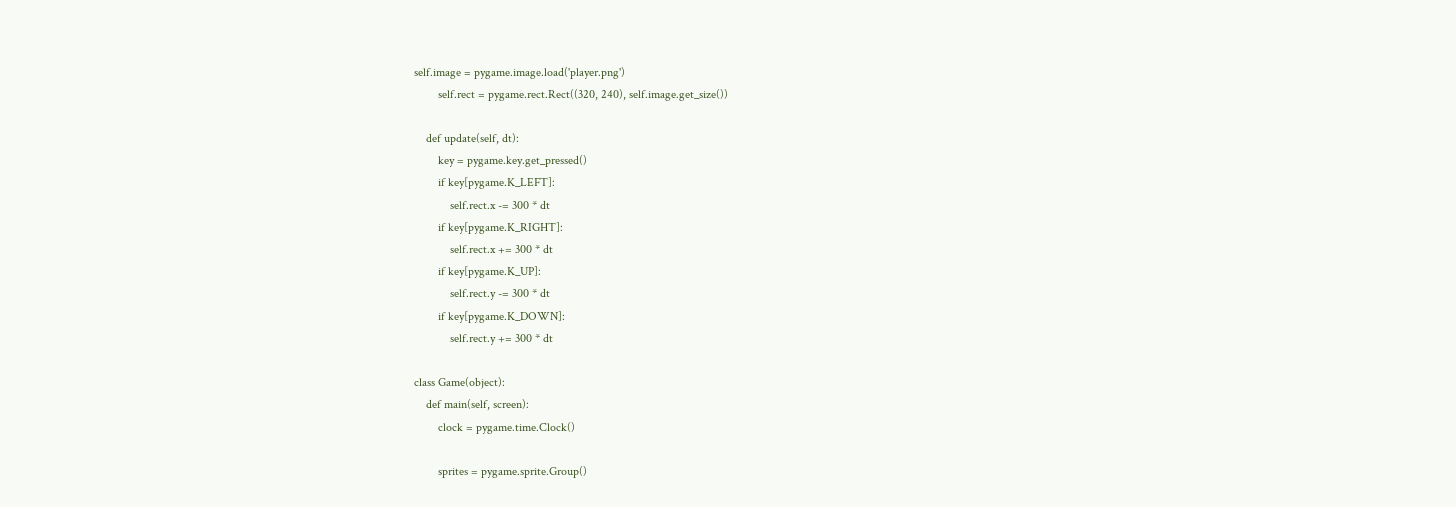self.image = pygame.image.load('player.png')
        self.rect = pygame.rect.Rect((320, 240), self.image.get_size())

    def update(self, dt):
        key = pygame.key.get_pressed()
        if key[pygame.K_LEFT]:
            self.rect.x -= 300 * dt
        if key[pygame.K_RIGHT]:
            self.rect.x += 300 * dt
        if key[pygame.K_UP]:
            self.rect.y -= 300 * dt
        if key[pygame.K_DOWN]:
            self.rect.y += 300 * dt

class Game(object):
    def main(self, screen):
        clock = pygame.time.Clock()

        sprites = pygame.sprite.Group()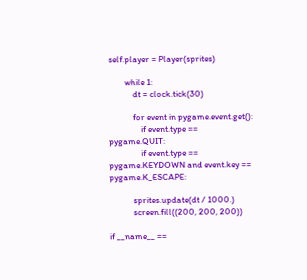self.player = Player(sprites)

        while 1:
            dt = clock.tick(30)

            for event in pygame.event.get():
                if event.type == pygame.QUIT:
                if event.type == pygame.KEYDOWN and event.key == pygame.K_ESCAPE:

            sprites.update(dt / 1000.)
            screen.fill((200, 200, 200))

if __name__ ==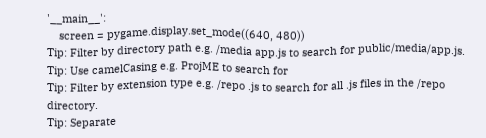'__main__':
    screen = pygame.display.set_mode((640, 480))
Tip: Filter by directory path e.g. /media app.js to search for public/media/app.js.
Tip: Use camelCasing e.g. ProjME to search for
Tip: Filter by extension type e.g. /repo .js to search for all .js files in the /repo directory.
Tip: Separate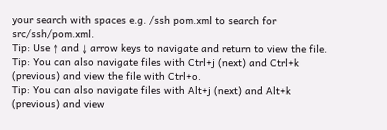your search with spaces e.g. /ssh pom.xml to search for src/ssh/pom.xml.
Tip: Use ↑ and ↓ arrow keys to navigate and return to view the file.
Tip: You can also navigate files with Ctrl+j (next) and Ctrl+k (previous) and view the file with Ctrl+o.
Tip: You can also navigate files with Alt+j (next) and Alt+k (previous) and view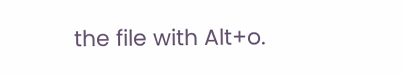the file with Alt+o.